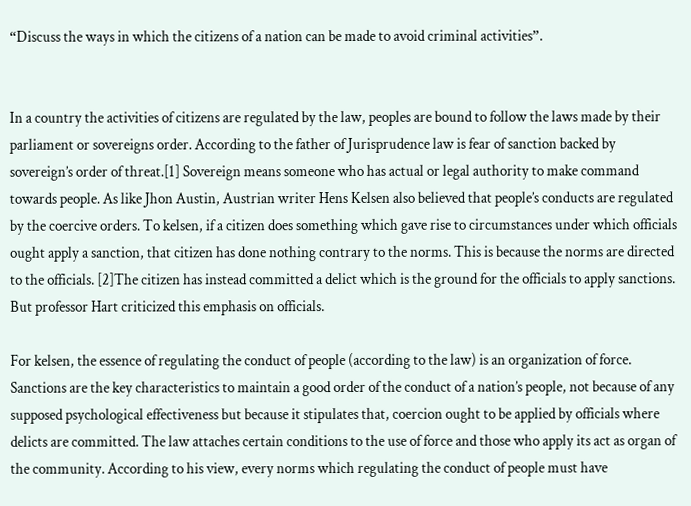“Discuss the ways in which the citizens of a nation can be made to avoid criminal activities”.


In a country the activities of citizens are regulated by the law, peoples are bound to follow the laws made by their parliament or sovereigns order. According to the father of Jurisprudence law is fear of sanction backed by sovereign’s order of threat.[1] Sovereign means someone who has actual or legal authority to make command towards people. As like Jhon Austin, Austrian writer Hens Kelsen also believed that people’s conducts are regulated by the coercive orders. To kelsen, if a citizen does something which gave rise to circumstances under which officials ought apply a sanction, that citizen has done nothing contrary to the norms. This is because the norms are directed to the officials. [2]The citizen has instead committed a delict which is the ground for the officials to apply sanctions. But professor Hart criticized this emphasis on officials.

For kelsen, the essence of regulating the conduct of people (according to the law) is an organization of force. Sanctions are the key characteristics to maintain a good order of the conduct of a nation’s people, not because of any supposed psychological effectiveness but because it stipulates that, coercion ought to be applied by officials where delicts are committed. The law attaches certain conditions to the use of force and those who apply its act as organ of the community. According to his view, every norms which regulating the conduct of people must have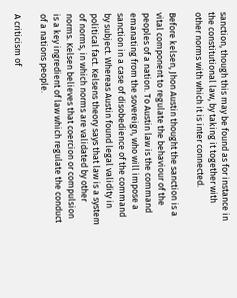sanction, though this may be found as for instance in the constitutional law, by taking it together with other norms with which it is inter connected.

Before kelsen, Jhon Austin thought the sanction is a vital component to regulate the behaviour of the peoples of a nation. To Austin law is the command emanating from the sovereign, who will impose a sanction in a case of disobedience of the command by subject. Whereas Austin found legal validity in political fact. Kelsens theory says that law is a system of norms, in which norms are validated by other norms. Kelsen believes that coercion or compulsion is a key ingredient of law which regulate the conduct of a nations people.

A criticism of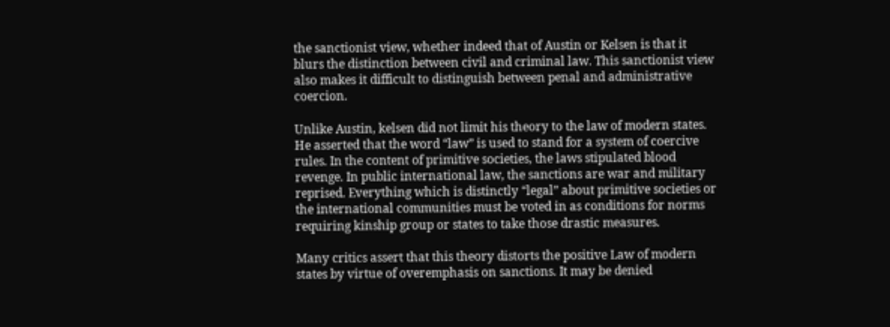the sanctionist view, whether indeed that of Austin or Kelsen is that it blurs the distinction between civil and criminal law. This sanctionist view also makes it difficult to distinguish between penal and administrative coercion.

Unlike Austin, kelsen did not limit his theory to the law of modern states. He asserted that the word “law” is used to stand for a system of coercive rules. In the content of primitive societies, the laws stipulated blood revenge. In public international law, the sanctions are war and military reprised. Everything which is distinctly “legal” about primitive societies or the international communities must be voted in as conditions for norms requiring kinship group or states to take those drastic measures.

Many critics assert that this theory distorts the positive Law of modern states by virtue of overemphasis on sanctions. It may be denied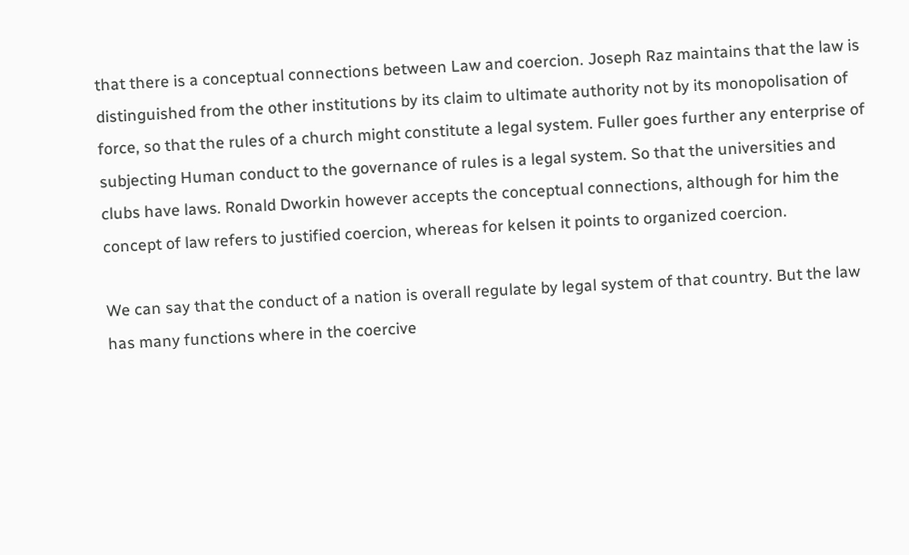that there is a conceptual connections between Law and coercion. Joseph Raz maintains that the law is distinguished from the other institutions by its claim to ultimate authority not by its monopolisation of force, so that the rules of a church might constitute a legal system. Fuller goes further any enterprise of subjecting Human conduct to the governance of rules is a legal system. So that the universities and clubs have laws. Ronald Dworkin however accepts the conceptual connections, although for him the concept of law refers to justified coercion, whereas for kelsen it points to organized coercion.

We can say that the conduct of a nation is overall regulate by legal system of that country. But the law has many functions where in the coercive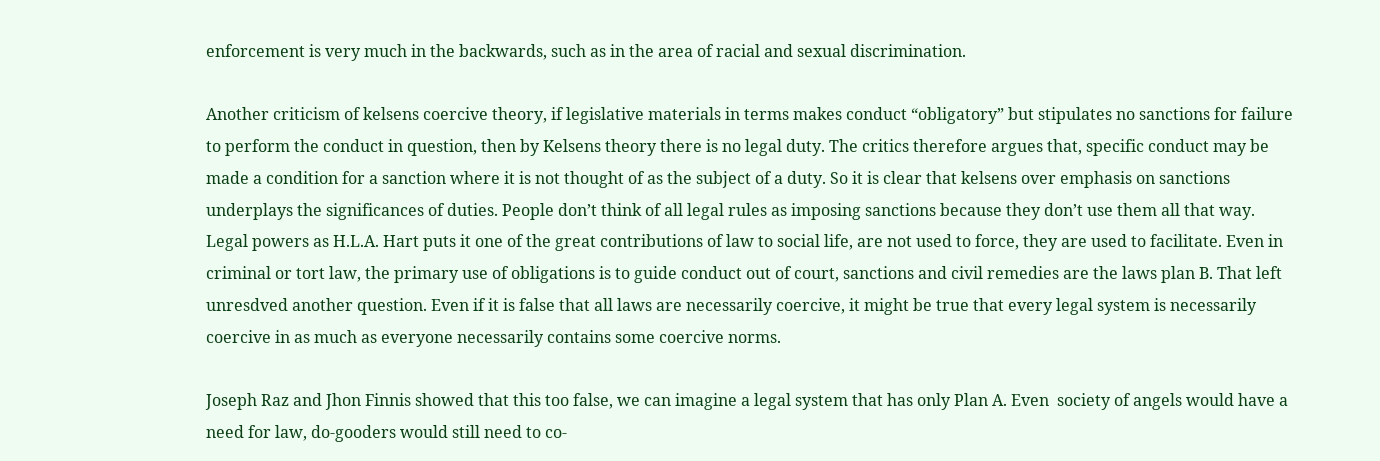enforcement is very much in the backwards, such as in the area of racial and sexual discrimination.

Another criticism of kelsens coercive theory, if legislative materials in terms makes conduct “obligatory” but stipulates no sanctions for failure to perform the conduct in question, then by Kelsens theory there is no legal duty. The critics therefore argues that, specific conduct may be made a condition for a sanction where it is not thought of as the subject of a duty. So it is clear that kelsens over emphasis on sanctions underplays the significances of duties. People don’t think of all legal rules as imposing sanctions because they don’t use them all that way. Legal powers as H.L.A. Hart puts it one of the great contributions of law to social life, are not used to force, they are used to facilitate. Even in criminal or tort law, the primary use of obligations is to guide conduct out of court, sanctions and civil remedies are the laws plan B. That left unresdved another question. Even if it is false that all laws are necessarily coercive, it might be true that every legal system is necessarily coercive in as much as everyone necessarily contains some coercive norms.

Joseph Raz and Jhon Finnis showed that this too false, we can imagine a legal system that has only Plan A. Even  society of angels would have a need for law, do-gooders would still need to co-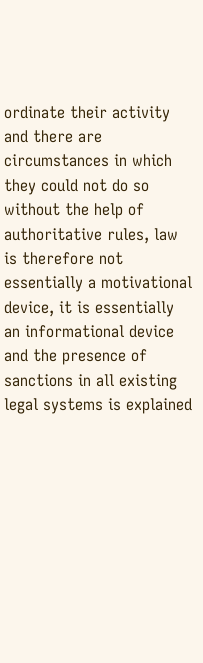ordinate their activity and there are circumstances in which they could not do so without the help of authoritative rules, law is therefore not essentially a motivational device, it is essentially an informational device and the presence of sanctions in all existing legal systems is explained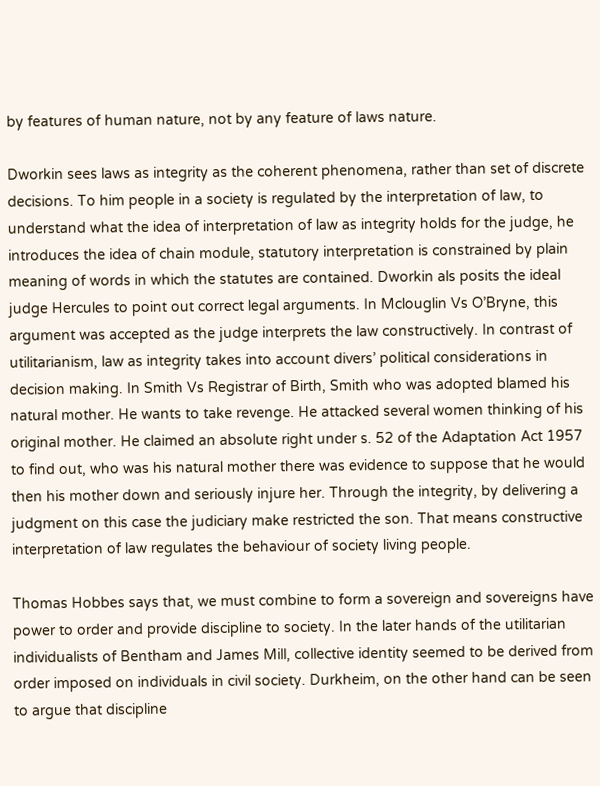by features of human nature, not by any feature of laws nature.

Dworkin sees laws as integrity as the coherent phenomena, rather than set of discrete decisions. To him people in a society is regulated by the interpretation of law, to understand what the idea of interpretation of law as integrity holds for the judge, he introduces the idea of chain module, statutory interpretation is constrained by plain meaning of words in which the statutes are contained. Dworkin als posits the ideal judge Hercules to point out correct legal arguments. In Mclouglin Vs O’Bryne, this argument was accepted as the judge interprets the law constructively. In contrast of utilitarianism, law as integrity takes into account divers’ political considerations in decision making. In Smith Vs Registrar of Birth, Smith who was adopted blamed his natural mother. He wants to take revenge. He attacked several women thinking of his original mother. He claimed an absolute right under s. 52 of the Adaptation Act 1957 to find out, who was his natural mother there was evidence to suppose that he would then his mother down and seriously injure her. Through the integrity, by delivering a judgment on this case the judiciary make restricted the son. That means constructive interpretation of law regulates the behaviour of society living people.

Thomas Hobbes says that, we must combine to form a sovereign and sovereigns have power to order and provide discipline to society. In the later hands of the utilitarian individualists of Bentham and James Mill, collective identity seemed to be derived from order imposed on individuals in civil society. Durkheim, on the other hand can be seen to argue that discipline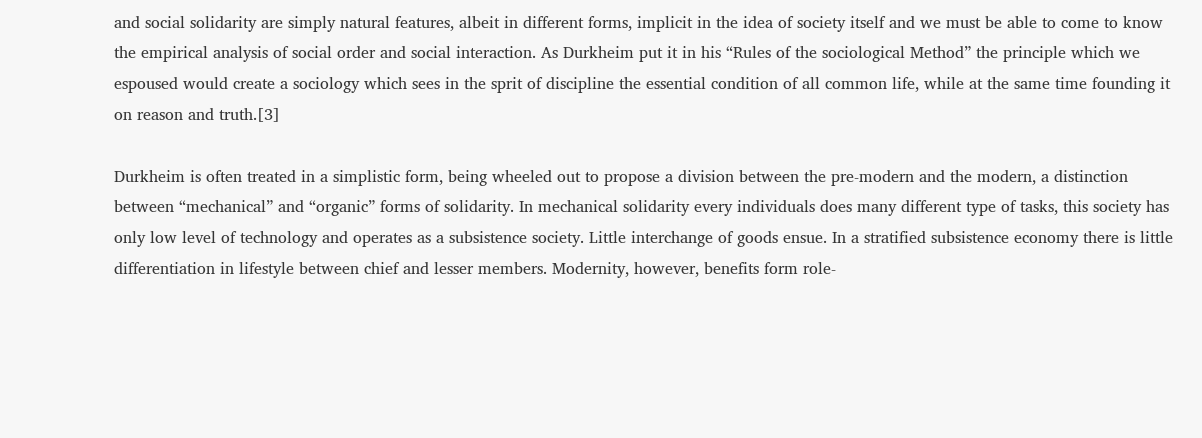and social solidarity are simply natural features, albeit in different forms, implicit in the idea of society itself and we must be able to come to know the empirical analysis of social order and social interaction. As Durkheim put it in his “Rules of the sociological Method” the principle which we espoused would create a sociology which sees in the sprit of discipline the essential condition of all common life, while at the same time founding it on reason and truth.[3]

Durkheim is often treated in a simplistic form, being wheeled out to propose a division between the pre-modern and the modern, a distinction between “mechanical” and “organic” forms of solidarity. In mechanical solidarity every individuals does many different type of tasks, this society has only low level of technology and operates as a subsistence society. Little interchange of goods ensue. In a stratified subsistence economy there is little differentiation in lifestyle between chief and lesser members. Modernity, however, benefits form role-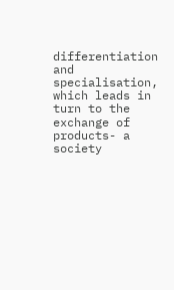differentiation and specialisation, which leads in turn to the exchange of products- a society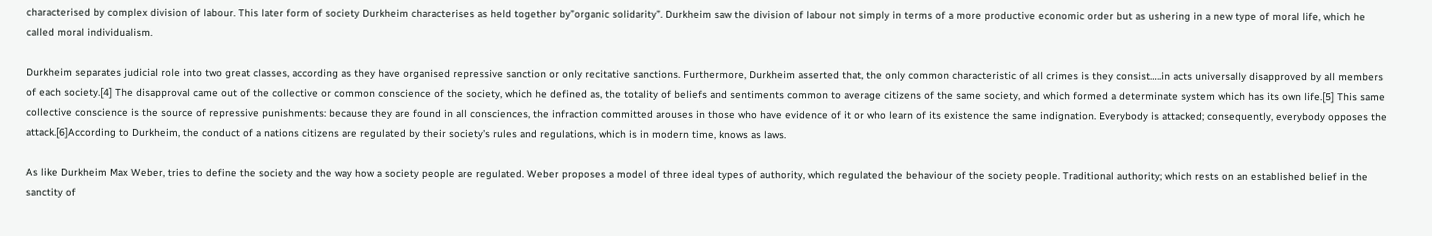characterised by complex division of labour. This later form of society Durkheim characterises as held together by”organic solidarity”. Durkheim saw the division of labour not simply in terms of a more productive economic order but as ushering in a new type of moral life, which he called moral individualism.

Durkheim separates judicial role into two great classes, according as they have organised repressive sanction or only recitative sanctions. Furthermore, Durkheim asserted that, the only common characteristic of all crimes is they consist…..in acts universally disapproved by all members of each society.[4] The disapproval came out of the collective or common conscience of the society, which he defined as, the totality of beliefs and sentiments common to average citizens of the same society, and which formed a determinate system which has its own life.[5] This same collective conscience is the source of repressive punishments: because they are found in all consciences, the infraction committed arouses in those who have evidence of it or who learn of its existence the same indignation. Everybody is attacked; consequently, everybody opposes the attack.[6]According to Durkheim, the conduct of a nations citizens are regulated by their society’s rules and regulations, which is in modern time, knows as laws.

As like Durkheim Max Weber, tries to define the society and the way how a society people are regulated. Weber proposes a model of three ideal types of authority, which regulated the behaviour of the society people. Traditional authority; which rests on an established belief in the sanctity of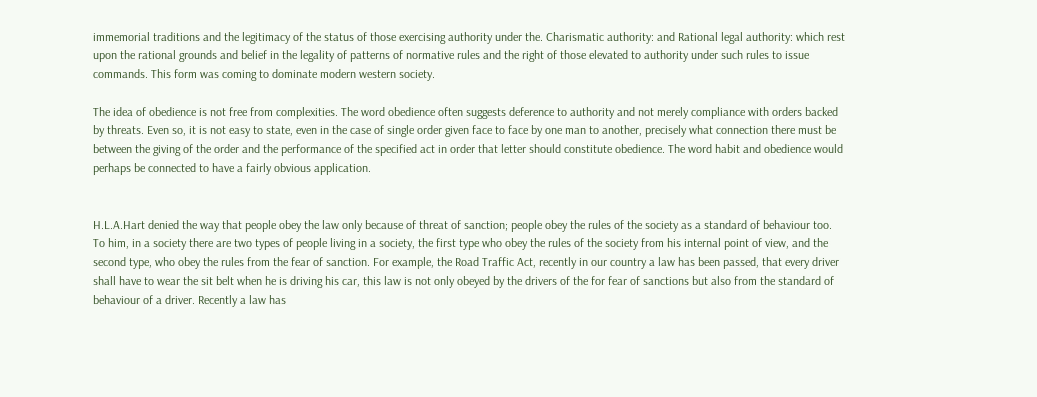immemorial traditions and the legitimacy of the status of those exercising authority under the. Charismatic authority: and Rational legal authority: which rest upon the rational grounds and belief in the legality of patterns of normative rules and the right of those elevated to authority under such rules to issue commands. This form was coming to dominate modern western society.

The idea of obedience is not free from complexities. The word obedience often suggests deference to authority and not merely compliance with orders backed by threats. Even so, it is not easy to state, even in the case of single order given face to face by one man to another, precisely what connection there must be between the giving of the order and the performance of the specified act in order that letter should constitute obedience. The word habit and obedience would perhaps be connected to have a fairly obvious application.


H.L.A.Hart denied the way that people obey the law only because of threat of sanction; people obey the rules of the society as a standard of behaviour too. To him, in a society there are two types of people living in a society, the first type who obey the rules of the society from his internal point of view, and the second type, who obey the rules from the fear of sanction. For example, the Road Traffic Act, recently in our country a law has been passed, that every driver shall have to wear the sit belt when he is driving his car, this law is not only obeyed by the drivers of the for fear of sanctions but also from the standard of behaviour of a driver. Recently a law has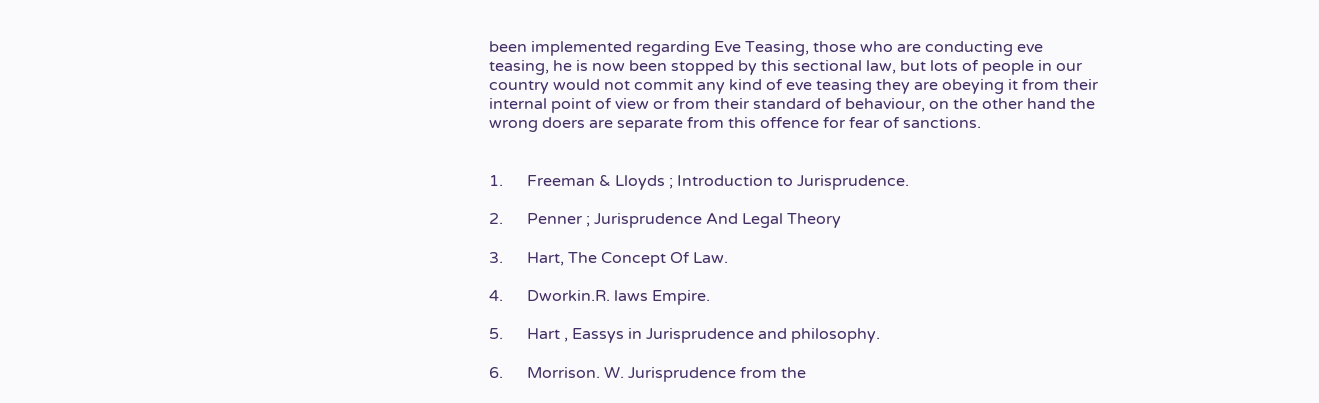been implemented regarding Eve Teasing, those who are conducting eve teasing, he is now been stopped by this sectional law, but lots of people in our country would not commit any kind of eve teasing they are obeying it from their internal point of view or from their standard of behaviour, on the other hand the wrong doers are separate from this offence for fear of sanctions.


1.      Freeman & Lloyds ; Introduction to Jurisprudence.

2.      Penner ; Jurisprudence And Legal Theory

3.      Hart, The Concept Of Law.

4.      Dworkin.R. laws Empire.

5.      Hart , Eassys in Jurisprudence and philosophy.

6.      Morrison. W. Jurisprudence from the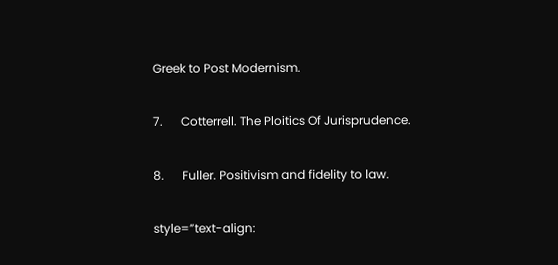Greek to Post Modernism.

7.      Cotterrell. The Ploitics Of Jurisprudence.

8.      Fuller. Positivism and fidelity to law.

style=”text-align: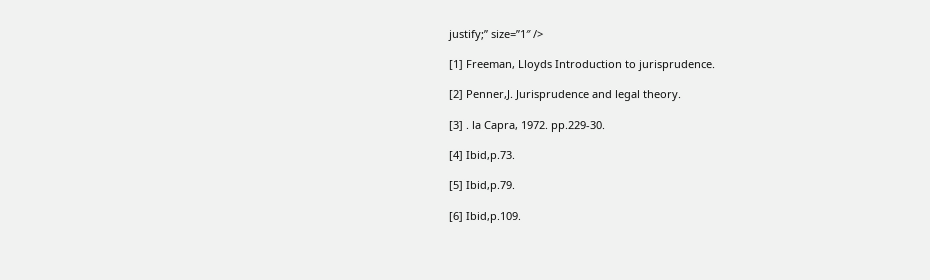justify;” size=”1″ />

[1] Freeman, Lloyds Introduction to jurisprudence.

[2] Penner,J. Jurisprudence and legal theory.

[3] . la Capra, 1972. pp.229-30.

[4] Ibid,p.73.

[5] Ibid,p.79.

[6] Ibid,p.109.